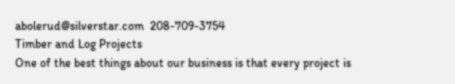abolerud@silverstar.com  208-709-3754
Timber and Log Projects
One of the best things about our business is that every project is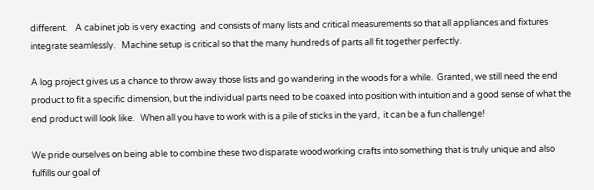different.    A cabinet job is very exacting  and consists of many lists and critical measurements so that all appliances and fixtures integrate seamlessly.   Machine setup is critical so that the many hundreds of parts all fit together perfectly.

A log project gives us a chance to throw away those lists and go wandering in the woods for a while.  Granted, we still need the end product to fit a specific dimension, but the individual parts need to be coaxed into position with intuition and a good sense of what the end product will look like.   When all you have to work with is a pile of sticks in the yard,  it can be a fun challenge!

We pride ourselves on being able to combine these two disparate woodworking crafts into something that is truly unique and also fulfills our goal of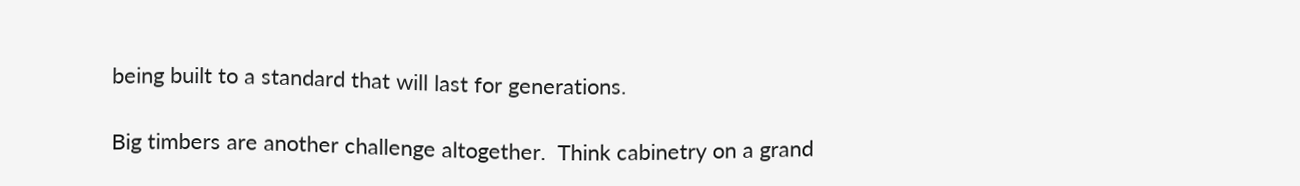being built to a standard that will last for generations.

Big timbers are another challenge altogether.  Think cabinetry on a grand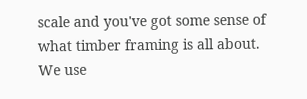scale and you've got some sense of what timber framing is all about.  We use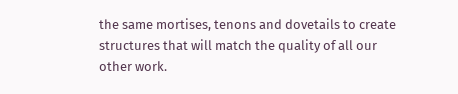the same mortises, tenons and dovetails to create structures that will match the quality of all our other work.